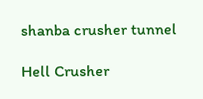shanba crusher tunnel

Hell Crusher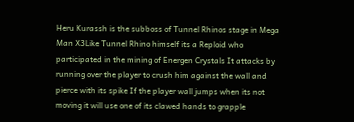Heru Kurassh is the subboss of Tunnel Rhinos stage in Mega Man X3Like Tunnel Rhino himself its a Reploid who participated in the mining of Energen Crystals It attacks by running over the player to crush him against the wall and pierce with its spike If the player wall jumps when its not moving it will use one of its clawed hands to grapple